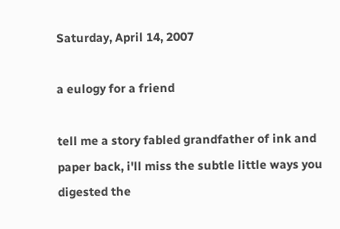Saturday, April 14, 2007

a eulogy for a friend

tell me a story fabled grandfather of ink and paper back, i'll miss the subtle little ways you digested the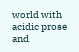world with acidic prose and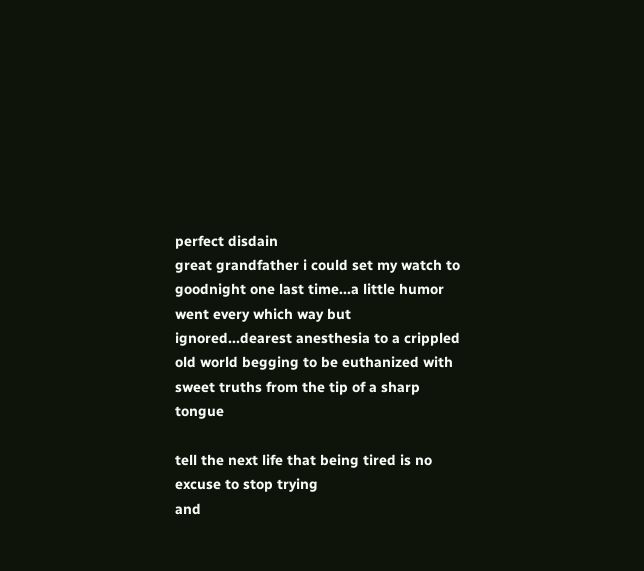perfect disdain
great grandfather i could set my watch to
goodnight one last time...a little humor went every which way but ignored...dearest anesthesia to a crippled old world begging to be euthanized with sweet truths from the tip of a sharp tongue

tell the next life that being tired is no excuse to stop trying
and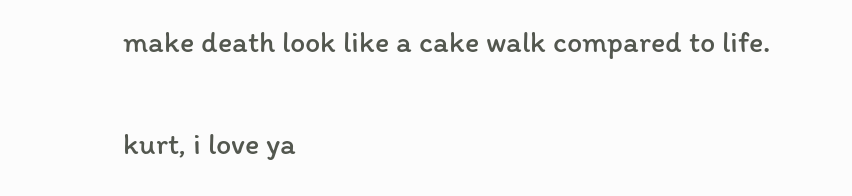make death look like a cake walk compared to life.

kurt, i love ya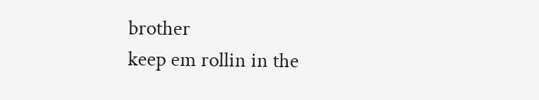brother
keep em rollin in the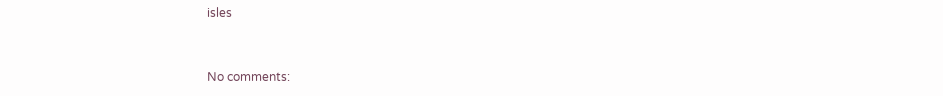isles


No comments: